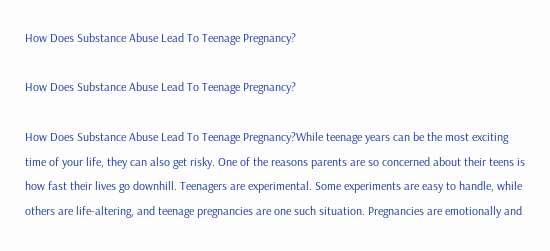How Does Substance Abuse Lead To Teenage Pregnancy?

How Does Substance Abuse Lead To Teenage Pregnancy?

How Does Substance Abuse Lead To Teenage Pregnancy?While teenage years can be the most exciting time of your life, they can also get risky. One of the reasons parents are so concerned about their teens is how fast their lives go downhill. Teenagers are experimental. Some experiments are easy to handle, while others are life-altering, and teenage pregnancies are one such situation. Pregnancies are emotionally and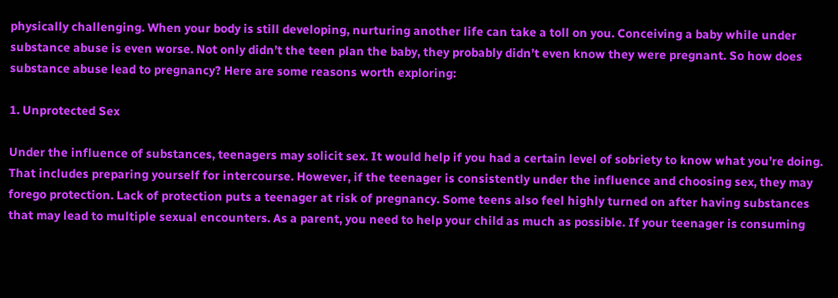physically challenging. When your body is still developing, nurturing another life can take a toll on you. Conceiving a baby while under substance abuse is even worse. Not only didn’t the teen plan the baby, they probably didn’t even know they were pregnant. So how does substance abuse lead to pregnancy? Here are some reasons worth exploring:

1. Unprotected Sex

Under the influence of substances, teenagers may solicit sex. It would help if you had a certain level of sobriety to know what you’re doing. That includes preparing yourself for intercourse. However, if the teenager is consistently under the influence and choosing sex, they may forego protection. Lack of protection puts a teenager at risk of pregnancy. Some teens also feel highly turned on after having substances that may lead to multiple sexual encounters. As a parent, you need to help your child as much as possible. If your teenager is consuming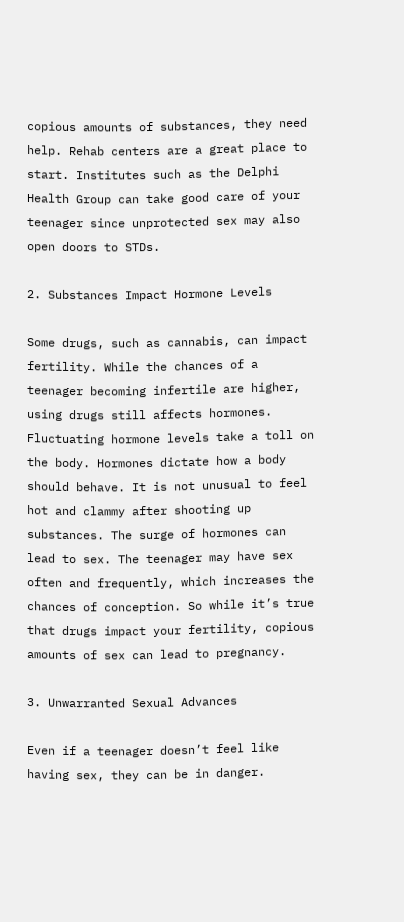copious amounts of substances, they need help. Rehab centers are a great place to start. Institutes such as the Delphi Health Group can take good care of your teenager since unprotected sex may also open doors to STDs.

2. Substances Impact Hormone Levels

Some drugs, such as cannabis, can impact fertility. While the chances of a teenager becoming infertile are higher, using drugs still affects hormones. Fluctuating hormone levels take a toll on the body. Hormones dictate how a body should behave. It is not unusual to feel hot and clammy after shooting up substances. The surge of hormones can lead to sex. The teenager may have sex often and frequently, which increases the chances of conception. So while it’s true that drugs impact your fertility, copious amounts of sex can lead to pregnancy.

3. Unwarranted Sexual Advances

Even if a teenager doesn’t feel like having sex, they can be in danger.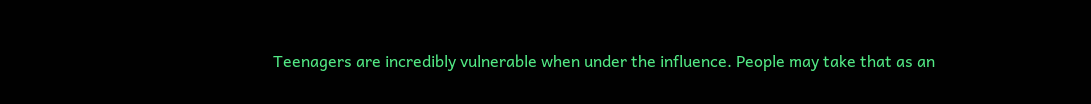Teenagers are incredibly vulnerable when under the influence. People may take that as an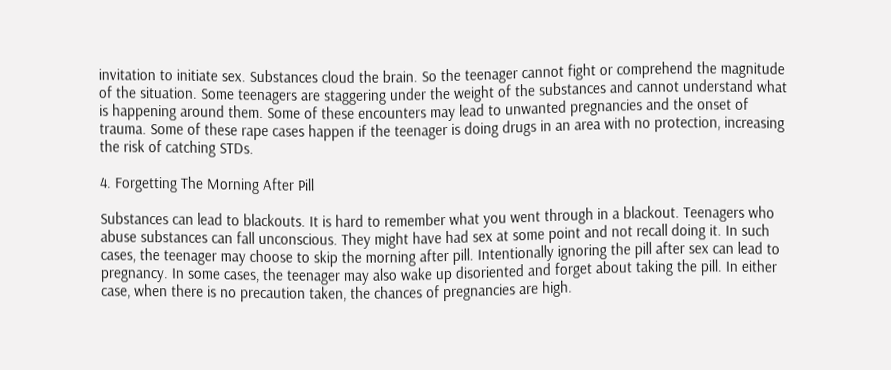invitation to initiate sex. Substances cloud the brain. So the teenager cannot fight or comprehend the magnitude of the situation. Some teenagers are staggering under the weight of the substances and cannot understand what is happening around them. Some of these encounters may lead to unwanted pregnancies and the onset of trauma. Some of these rape cases happen if the teenager is doing drugs in an area with no protection, increasing the risk of catching STDs.

4. Forgetting The Morning After Pill

Substances can lead to blackouts. It is hard to remember what you went through in a blackout. Teenagers who abuse substances can fall unconscious. They might have had sex at some point and not recall doing it. In such cases, the teenager may choose to skip the morning after pill. Intentionally ignoring the pill after sex can lead to pregnancy. In some cases, the teenager may also wake up disoriented and forget about taking the pill. In either case, when there is no precaution taken, the chances of pregnancies are high.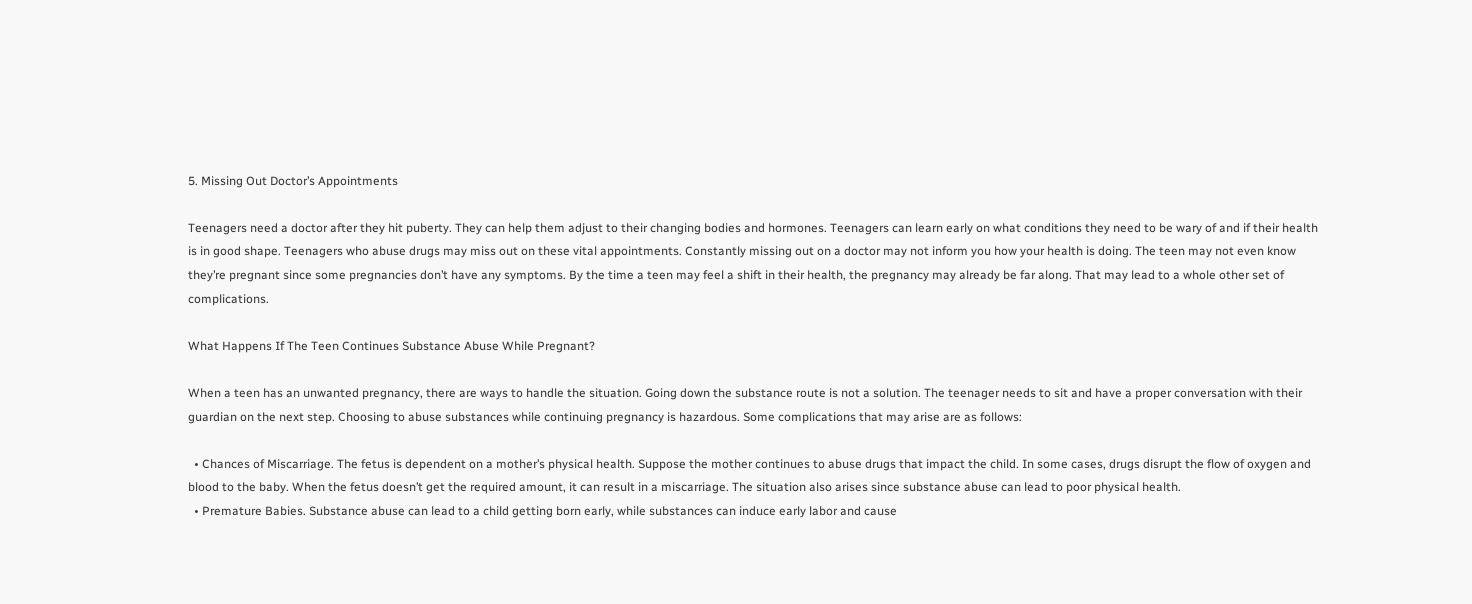5. Missing Out Doctor’s Appointments

Teenagers need a doctor after they hit puberty. They can help them adjust to their changing bodies and hormones. Teenagers can learn early on what conditions they need to be wary of and if their health is in good shape. Teenagers who abuse drugs may miss out on these vital appointments. Constantly missing out on a doctor may not inform you how your health is doing. The teen may not even know they’re pregnant since some pregnancies don’t have any symptoms. By the time a teen may feel a shift in their health, the pregnancy may already be far along. That may lead to a whole other set of complications.

What Happens If The Teen Continues Substance Abuse While Pregnant?

When a teen has an unwanted pregnancy, there are ways to handle the situation. Going down the substance route is not a solution. The teenager needs to sit and have a proper conversation with their guardian on the next step. Choosing to abuse substances while continuing pregnancy is hazardous. Some complications that may arise are as follows:

  • Chances of Miscarriage. The fetus is dependent on a mother’s physical health. Suppose the mother continues to abuse drugs that impact the child. In some cases, drugs disrupt the flow of oxygen and blood to the baby. When the fetus doesn’t get the required amount, it can result in a miscarriage. The situation also arises since substance abuse can lead to poor physical health.
  • Premature Babies. Substance abuse can lead to a child getting born early, while substances can induce early labor and cause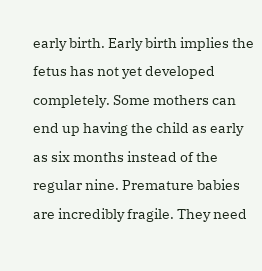early birth. Early birth implies the fetus has not yet developed completely. Some mothers can end up having the child as early as six months instead of the regular nine. Premature babies are incredibly fragile. They need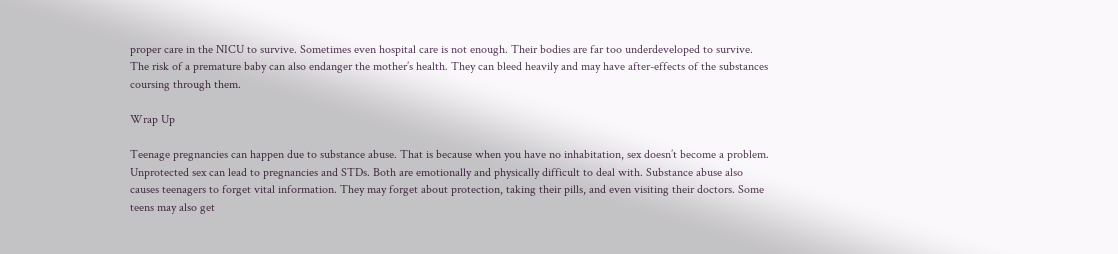proper care in the NICU to survive. Sometimes even hospital care is not enough. Their bodies are far too underdeveloped to survive. The risk of a premature baby can also endanger the mother’s health. They can bleed heavily and may have after-effects of the substances coursing through them.

Wrap Up

Teenage pregnancies can happen due to substance abuse. That is because when you have no inhabitation, sex doesn’t become a problem. Unprotected sex can lead to pregnancies and STDs. Both are emotionally and physically difficult to deal with. Substance abuse also causes teenagers to forget vital information. They may forget about protection, taking their pills, and even visiting their doctors. Some teens may also get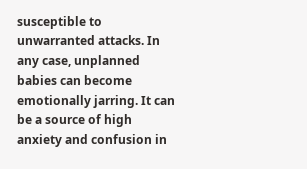susceptible to unwarranted attacks. In any case, unplanned babies can become emotionally jarring. It can be a source of high anxiety and confusion in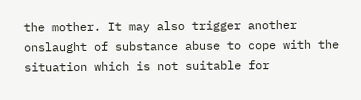the mother. It may also trigger another onslaught of substance abuse to cope with the situation which is not suitable for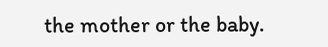the mother or the baby.